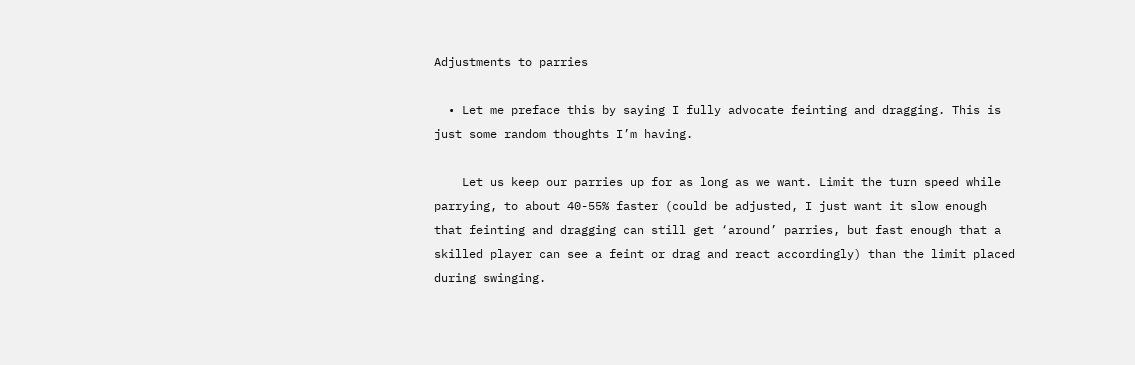Adjustments to parries

  • Let me preface this by saying I fully advocate feinting and dragging. This is just some random thoughts I’m having.

    Let us keep our parries up for as long as we want. Limit the turn speed while parrying, to about 40-55% faster (could be adjusted, I just want it slow enough that feinting and dragging can still get ‘around’ parries, but fast enough that a skilled player can see a feint or drag and react accordingly) than the limit placed during swinging.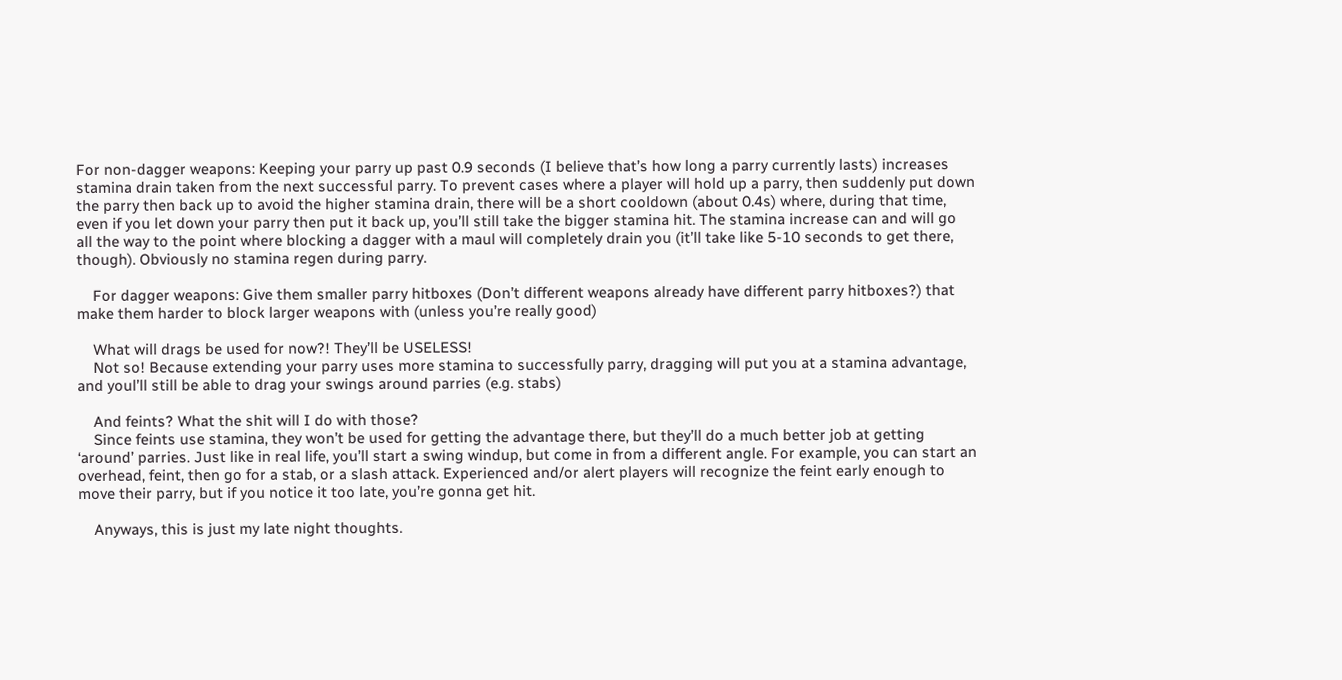For non-dagger weapons: Keeping your parry up past 0.9 seconds (I believe that’s how long a parry currently lasts) increases stamina drain taken from the next successful parry. To prevent cases where a player will hold up a parry, then suddenly put down the parry then back up to avoid the higher stamina drain, there will be a short cooldown (about 0.4s) where, during that time, even if you let down your parry then put it back up, you’ll still take the bigger stamina hit. The stamina increase can and will go all the way to the point where blocking a dagger with a maul will completely drain you (it’ll take like 5-10 seconds to get there, though). Obviously no stamina regen during parry.

    For dagger weapons: Give them smaller parry hitboxes (Don’t different weapons already have different parry hitboxes?) that make them harder to block larger weapons with (unless you’re really good)

    What will drags be used for now?! They’ll be USELESS!
    Not so! Because extending your parry uses more stamina to successfully parry, dragging will put you at a stamina advantage, and youl’ll still be able to drag your swings around parries (e.g. stabs)

    And feints? What the shit will I do with those?
    Since feints use stamina, they won’t be used for getting the advantage there, but they’ll do a much better job at getting ‘around’ parries. Just like in real life, you’ll start a swing windup, but come in from a different angle. For example, you can start an overhead, feint, then go for a stab, or a slash attack. Experienced and/or alert players will recognize the feint early enough to move their parry, but if you notice it too late, you’re gonna get hit.

    Anyways, this is just my late night thoughts.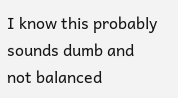I know this probably sounds dumb and not balanced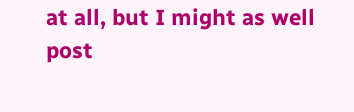at all, but I might as well post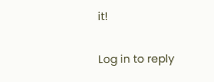it!

Log in to reply